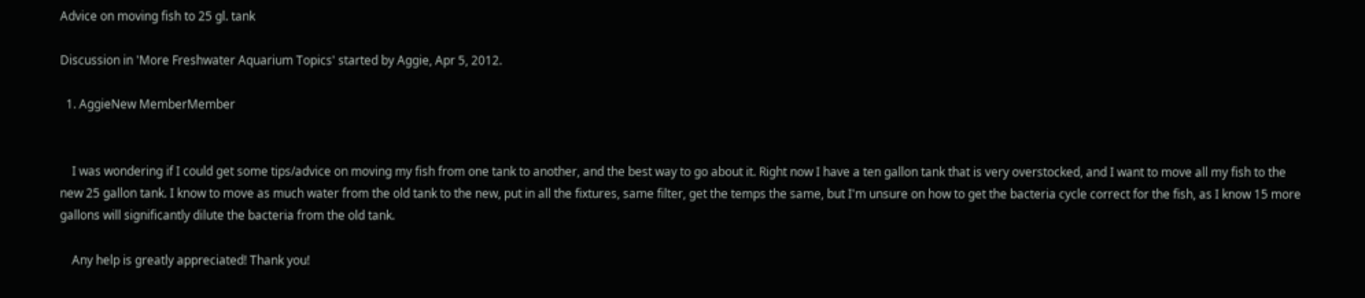Advice on moving fish to 25 gl. tank

Discussion in 'More Freshwater Aquarium Topics' started by Aggie, Apr 5, 2012.

  1. AggieNew MemberMember


    I was wondering if I could get some tips/advice on moving my fish from one tank to another, and the best way to go about it. Right now I have a ten gallon tank that is very overstocked, and I want to move all my fish to the new 25 gallon tank. I know to move as much water from the old tank to the new, put in all the fixtures, same filter, get the temps the same, but I'm unsure on how to get the bacteria cycle correct for the fish, as I know 15 more gallons will significantly dilute the bacteria from the old tank.

    Any help is greatly appreciated! Thank you!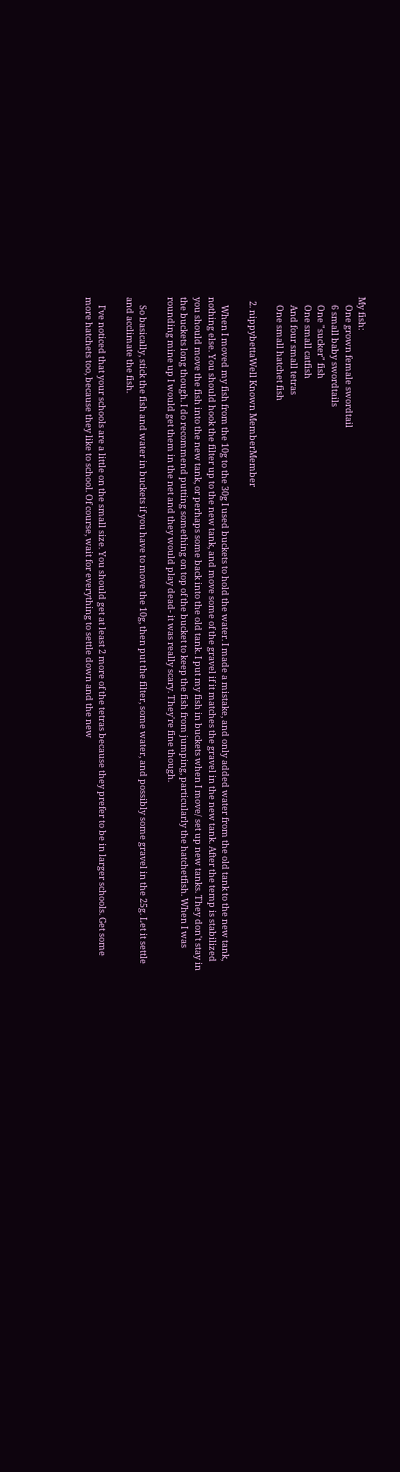My fish:
    One grown female swordtail
    6 small baby swordtails
    One "sucker" fish
    One small catfish
    And four small tetras
    One small hatchet fish

  2. nippybettaWell Known MemberMember

    When I moved my fish from the 10g to the 30g I used buckets to hold the water. I made a mistake, and only added water from the old tank to the new tank, nothing else. You should hook the filter up to the new tank, and move some of the gravel if it matches the gravel in the new tank. After the temp is stabilized you should move the fish into the new tank, or perhaps some back into the old tank. I put my fish in buckets when I move/ set up new tanks. They don't stay in the buckets long though. I do recommend putting something on top of the bucket to keep the fish from jumping, particularly the hatchetfish. When I was rounding mine up I would get them in the net and they would play dead- it was really scary. They're fine though.

    So basically, stick the fish and water in buckets if you have to move the 10g, then put the filter, some water, and possibly some gravel in the 25g. Let it settle and acclimate the fish.

    I've noticed that your schools are a little on the small size. You should get at least 2 more of the tetras because they prefer to be in larger schools. Get some more hatchets too, because they like to school. Of course, wait for everything to settle down and the new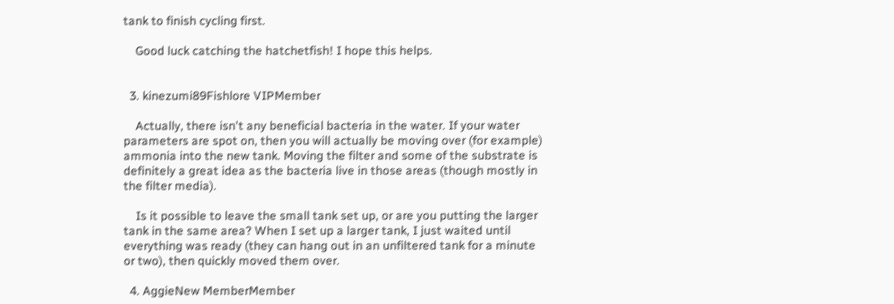tank to finish cycling first.

    Good luck catching the hatchetfish! I hope this helps.


  3. kinezumi89Fishlore VIPMember

    Actually, there isn't any beneficial bacteria in the water. If your water parameters are spot on, then you will actually be moving over (for example) ammonia into the new tank. Moving the filter and some of the substrate is definitely a great idea as the bacteria live in those areas (though mostly in the filter media).

    Is it possible to leave the small tank set up, or are you putting the larger tank in the same area? When I set up a larger tank, I just waited until everything was ready (they can hang out in an unfiltered tank for a minute or two), then quickly moved them over.

  4. AggieNew MemberMember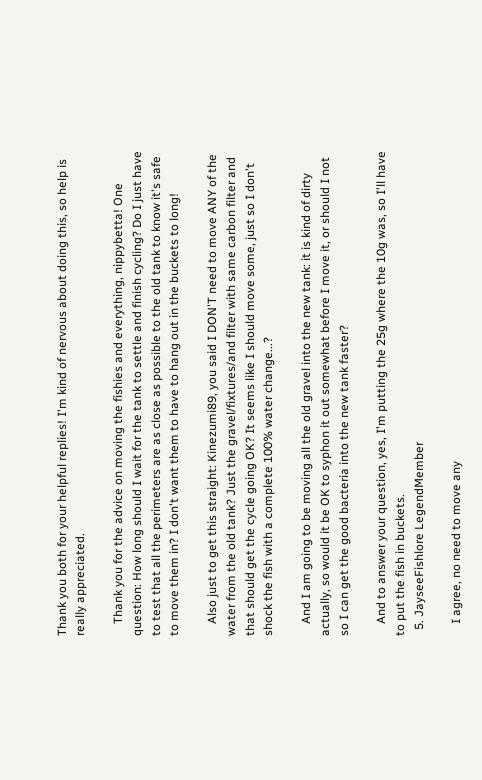Thank you both for your helpful replies! I'm kind of nervous about doing this, so help is really appreciated.

    Thank you for the advice on moving the fishies and everything, nippybetta! One question: How long should I wait for the tank to settle and finish cycling? Do I just have to test that all the perimeters are as close as possible to the old tank to know it's safe to move them in? I don't want them to have to hang out in the buckets to long!

    Also just to get this straight: Kinezumi89, you said I DON'T need to move ANY of the water from the old tank? Just the gravel/fixtures/and filter with same carbon filter and that should get the cycle going OK? It seems like I should move some, just so I don't shock the fish with a complete 100% water change...?

    And I am going to be moving all the old gravel into the new tank: it is kind of dirty actually, so would it be OK to syphon it out somewhat before I move it, or should I not so I can get the good bacteria into the new tank faster?

    And to answer your question, yes, I'm putting the 25g where the 10g was, so I'll have to put the fish in buckets.
  5. JayseeFishlore LegendMember

    I agree, no need to move any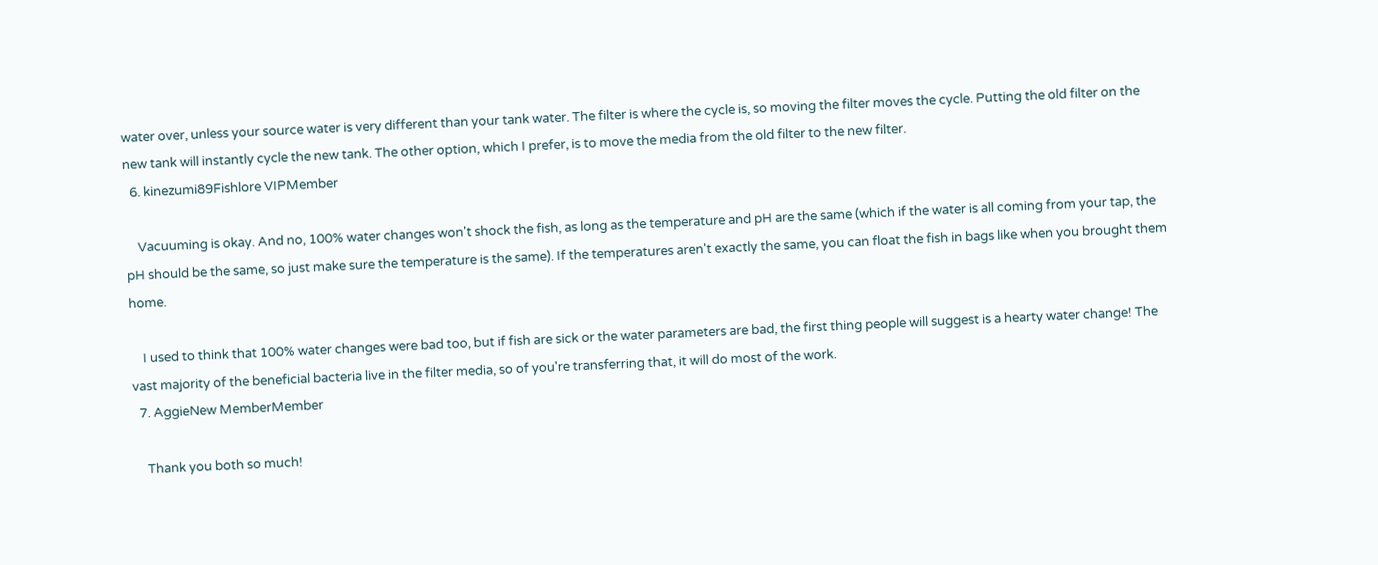water over, unless your source water is very different than your tank water. The filter is where the cycle is, so moving the filter moves the cycle. Putting the old filter on the new tank will instantly cycle the new tank. The other option, which I prefer, is to move the media from the old filter to the new filter.
  6. kinezumi89Fishlore VIPMember

    Vacuuming is okay. And no, 100% water changes won't shock the fish, as long as the temperature and pH are the same (which if the water is all coming from your tap, the pH should be the same, so just make sure the temperature is the same). If the temperatures aren't exactly the same, you can float the fish in bags like when you brought them home.

    I used to think that 100% water changes were bad too, but if fish are sick or the water parameters are bad, the first thing people will suggest is a hearty water change! The vast majority of the beneficial bacteria live in the filter media, so of you're transferring that, it will do most of the work.
  7. AggieNew MemberMember

    Thank you both so much!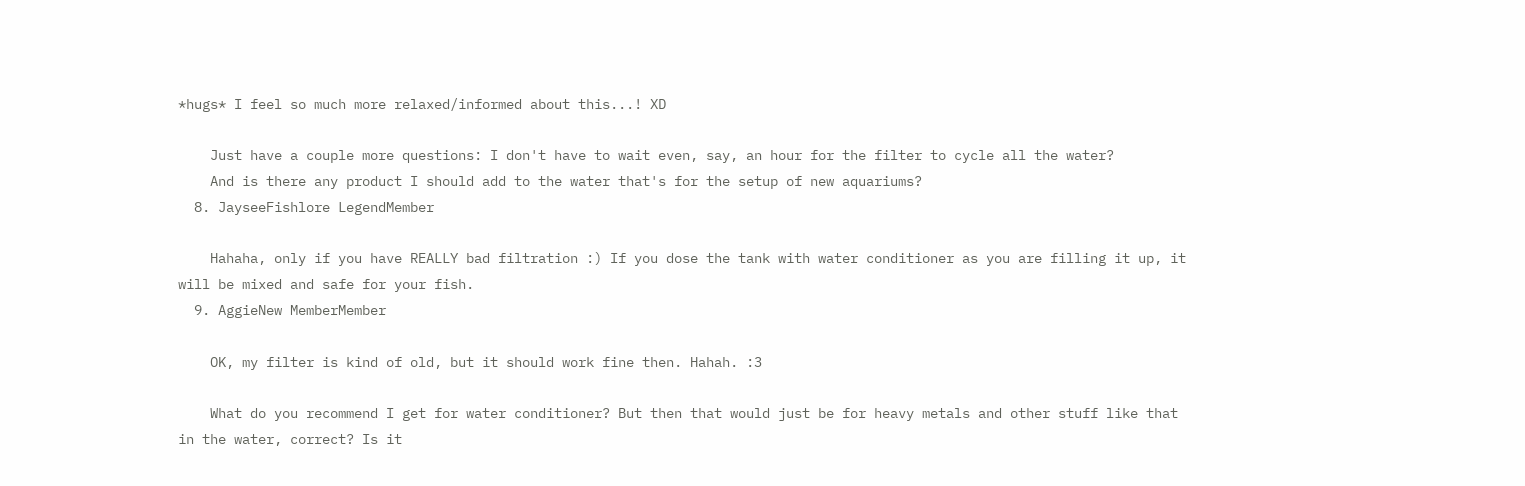*hugs* I feel so much more relaxed/informed about this...! XD

    Just have a couple more questions: I don't have to wait even, say, an hour for the filter to cycle all the water?
    And is there any product I should add to the water that's for the setup of new aquariums?
  8. JayseeFishlore LegendMember

    Hahaha, only if you have REALLY bad filtration :) If you dose the tank with water conditioner as you are filling it up, it will be mixed and safe for your fish.
  9. AggieNew MemberMember

    OK, my filter is kind of old, but it should work fine then. Hahah. :3

    What do you recommend I get for water conditioner? But then that would just be for heavy metals and other stuff like that in the water, correct? Is it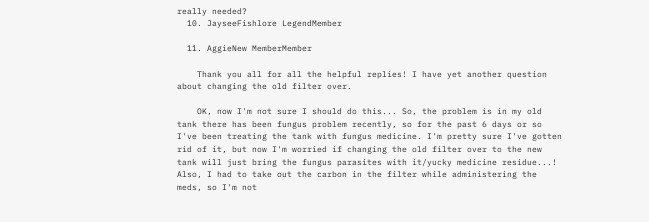really needed?
  10. JayseeFishlore LegendMember

  11. AggieNew MemberMember

    Thank you all for all the helpful replies! I have yet another question about changing the old filter over.

    OK, now I'm not sure I should do this... So, the problem is in my old tank there has been fungus problem recently, so for the past 6 days or so I've been treating the tank with fungus medicine. I'm pretty sure I've gotten rid of it, but now I'm worried if changing the old filter over to the new tank will just bring the fungus parasites with it/yucky medicine residue...! Also, I had to take out the carbon in the filter while administering the meds, so I'm not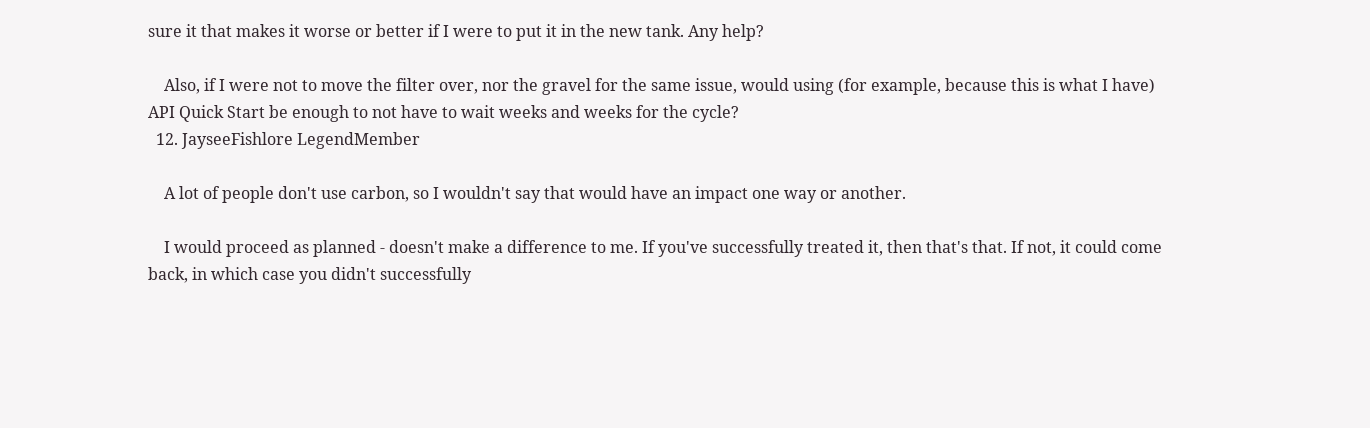sure it that makes it worse or better if I were to put it in the new tank. Any help?

    Also, if I were not to move the filter over, nor the gravel for the same issue, would using (for example, because this is what I have) API Quick Start be enough to not have to wait weeks and weeks for the cycle?
  12. JayseeFishlore LegendMember

    A lot of people don't use carbon, so I wouldn't say that would have an impact one way or another.

    I would proceed as planned - doesn't make a difference to me. If you've successfully treated it, then that's that. If not, it could come back, in which case you didn't successfully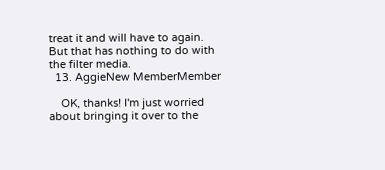treat it and will have to again. But that has nothing to do with the filter media.
  13. AggieNew MemberMember

    OK, thanks! I'm just worried about bringing it over to the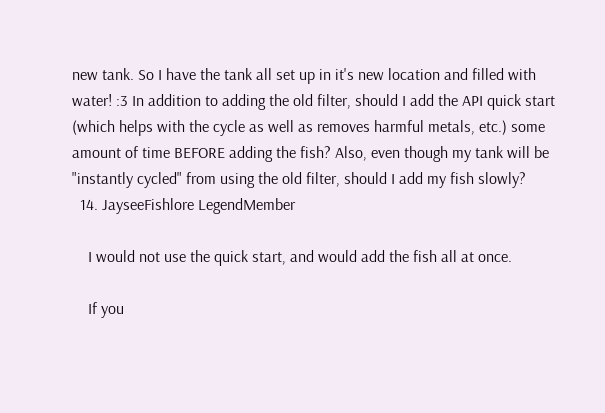new tank. So I have the tank all set up in it's new location and filled with water! :3 In addition to adding the old filter, should I add the API quick start (which helps with the cycle as well as removes harmful metals, etc.) some amount of time BEFORE adding the fish? Also, even though my tank will be "instantly cycled" from using the old filter, should I add my fish slowly?
  14. JayseeFishlore LegendMember

    I would not use the quick start, and would add the fish all at once.

    If you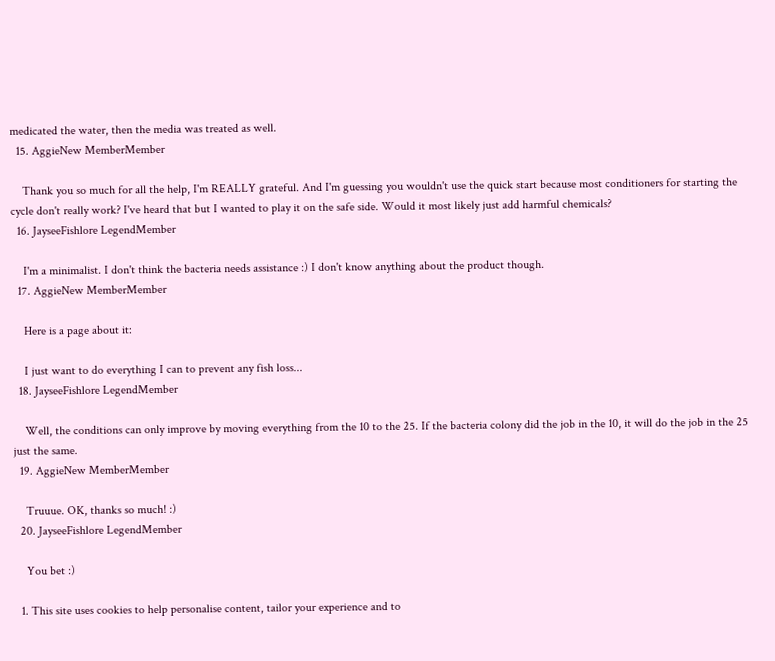medicated the water, then the media was treated as well.
  15. AggieNew MemberMember

    Thank you so much for all the help, I'm REALLY grateful. And I'm guessing you wouldn't use the quick start because most conditioners for starting the cycle don't really work? I've heard that but I wanted to play it on the safe side. Would it most likely just add harmful chemicals?
  16. JayseeFishlore LegendMember

    I'm a minimalist. I don't think the bacteria needs assistance :) I don't know anything about the product though.
  17. AggieNew MemberMember

    Here is a page about it:

    I just want to do everything I can to prevent any fish loss...
  18. JayseeFishlore LegendMember

    Well, the conditions can only improve by moving everything from the 10 to the 25. If the bacteria colony did the job in the 10, it will do the job in the 25 just the same.
  19. AggieNew MemberMember

    Truuue. OK, thanks so much! :)
  20. JayseeFishlore LegendMember

    You bet :)

  1. This site uses cookies to help personalise content, tailor your experience and to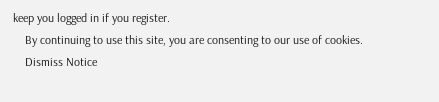keep you logged in if you register.
    By continuing to use this site, you are consenting to our use of cookies.
    Dismiss Notice